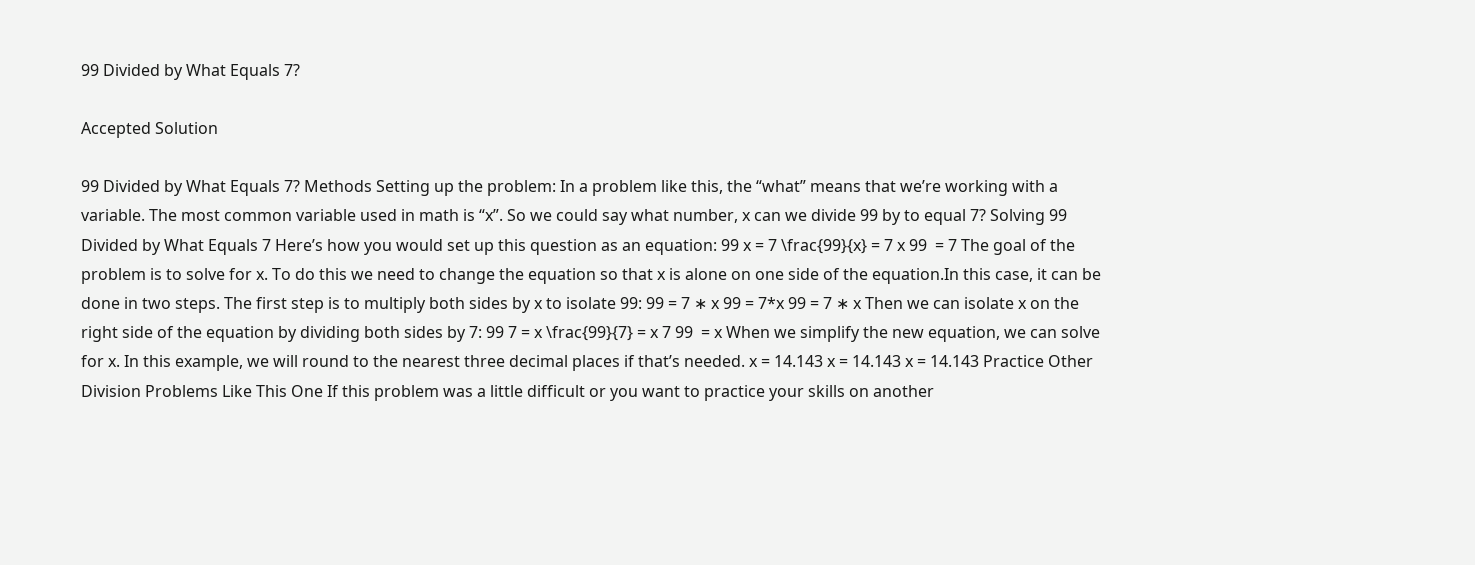99 Divided by What Equals 7?

Accepted Solution

99 Divided by What Equals 7? Methods Setting up the problem: In a problem like this, the “what” means that we’re working with a variable. The most common variable used in math is “x”. So we could say what number, x can we divide 99 by to equal 7? Solving 99 Divided by What Equals 7 Here’s how you would set up this question as an equation: 99 x = 7 \frac{99}{x} = 7 x 99  = 7 The goal of the problem is to solve for x. To do this we need to change the equation so that x is alone on one side of the equation.In this case, it can be done in two steps. The first step is to multiply both sides by x to isolate 99: 99 = 7 ∗ x 99 = 7*x 99 = 7 ∗ x Then we can isolate x on the right side of the equation by dividing both sides by 7: 99 7 = x \frac{99}{7} = x 7 99  = x When we simplify the new equation, we can solve for x. In this example, we will round to the nearest three decimal places if that’s needed. x = 14.143 x = 14.143 x = 14.143 Practice Other Division Problems Like This One If this problem was a little difficult or you want to practice your skills on another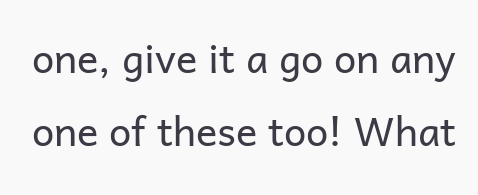one, give it a go on any one of these too! What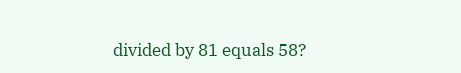divided by 81 equals 58?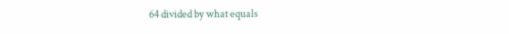64 divided by what equals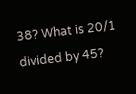38? What is 20/1 divided by 45?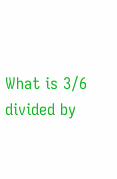What is 3/6 divided by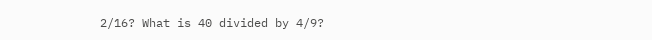2/16? What is 40 divided by 4/9?